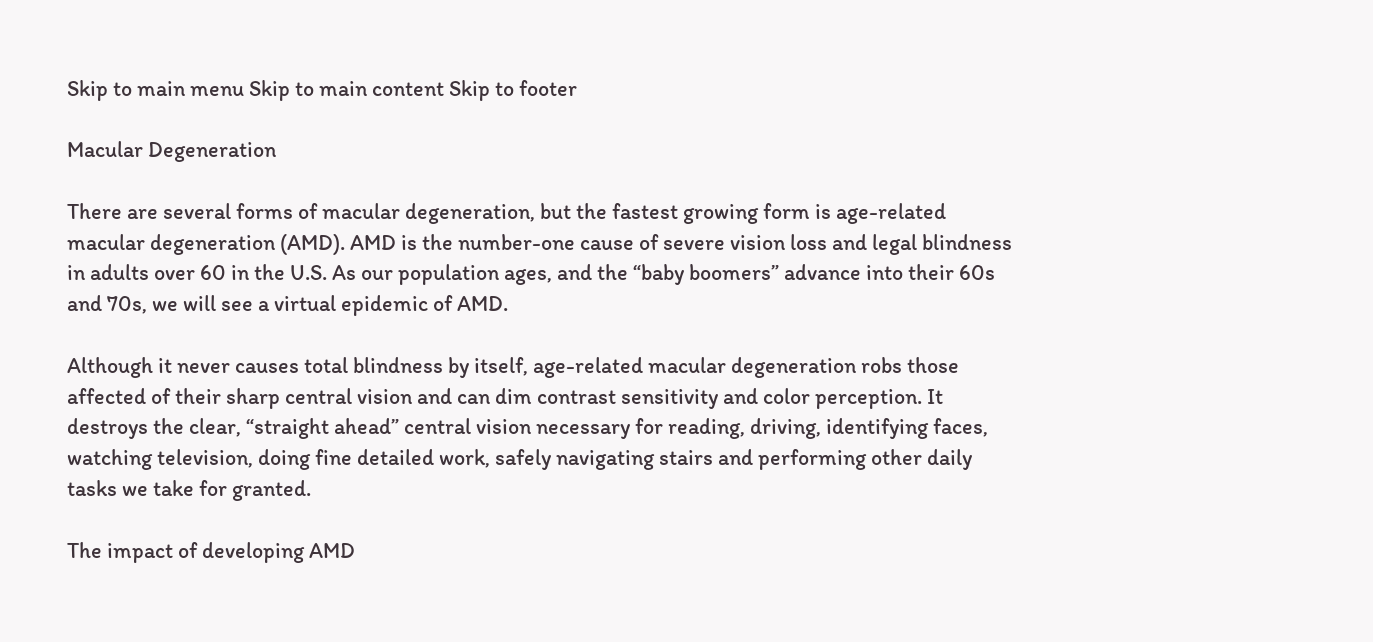Skip to main menu Skip to main content Skip to footer

Macular Degeneration

There are several forms of macular degeneration, but the fastest growing form is age-related macular degeneration (AMD). AMD is the number-one cause of severe vision loss and legal blindness in adults over 60 in the U.S. As our population ages, and the “baby boomers” advance into their 60s and 70s, we will see a virtual epidemic of AMD.

Although it never causes total blindness by itself, age-related macular degeneration robs those affected of their sharp central vision and can dim contrast sensitivity and color perception. It destroys the clear, “straight ahead” central vision necessary for reading, driving, identifying faces, watching television, doing fine detailed work, safely navigating stairs and performing other daily tasks we take for granted.

The impact of developing AMD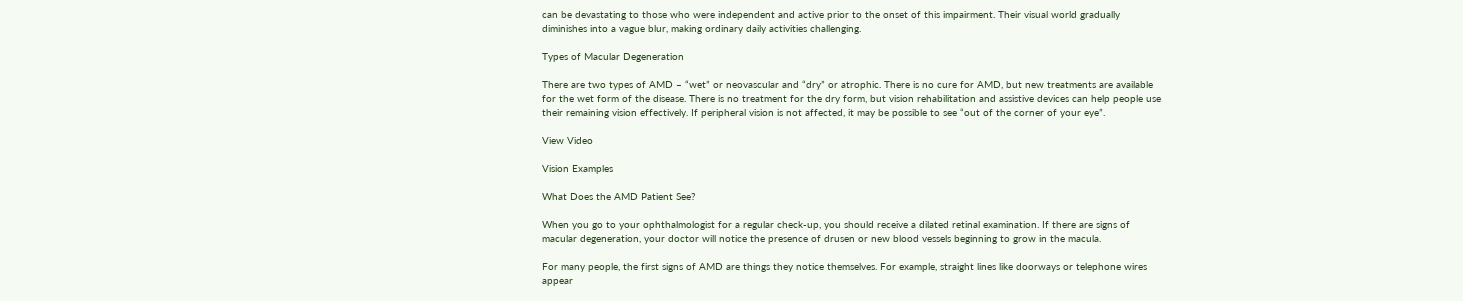can be devastating to those who were independent and active prior to the onset of this impairment. Their visual world gradually diminishes into a vague blur, making ordinary daily activities challenging.

Types of Macular Degeneration

There are two types of AMD – “wet” or neovascular and “dry” or atrophic. There is no cure for AMD, but new treatments are available for the wet form of the disease. There is no treatment for the dry form, but vision rehabilitation and assistive devices can help people use their remaining vision effectively. If peripheral vision is not affected, it may be possible to see “out of the corner of your eye”.

View Video

Vision Examples

What Does the AMD Patient See?

When you go to your ophthalmologist for a regular check-up, you should receive a dilated retinal examination. If there are signs of macular degeneration, your doctor will notice the presence of drusen or new blood vessels beginning to grow in the macula.

For many people, the first signs of AMD are things they notice themselves. For example, straight lines like doorways or telephone wires appear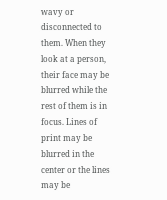wavy or disconnected to them. When they look at a person, their face may be blurred while the rest of them is in focus. Lines of print may be blurred in the center or the lines may be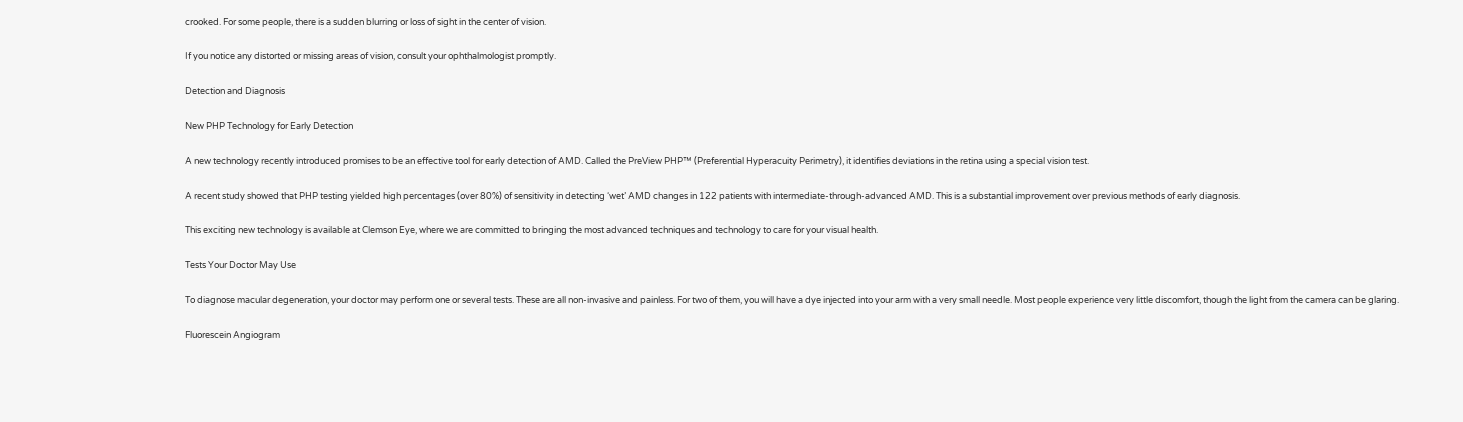crooked. For some people, there is a sudden blurring or loss of sight in the center of vision.

If you notice any distorted or missing areas of vision, consult your ophthalmologist promptly.

Detection and Diagnosis

New PHP Technology for Early Detection

A new technology recently introduced promises to be an effective tool for early detection of AMD. Called the PreView PHP™ (Preferential Hyperacuity Perimetry), it identifies deviations in the retina using a special vision test.

A recent study showed that PHP testing yielded high percentages (over 80%) of sensitivity in detecting ‘wet’ AMD changes in 122 patients with intermediate-through-advanced AMD. This is a substantial improvement over previous methods of early diagnosis.

This exciting new technology is available at Clemson Eye, where we are committed to bringing the most advanced techniques and technology to care for your visual health.

Tests Your Doctor May Use

To diagnose macular degeneration, your doctor may perform one or several tests. These are all non-invasive and painless. For two of them, you will have a dye injected into your arm with a very small needle. Most people experience very little discomfort, though the light from the camera can be glaring.

Fluorescein Angiogram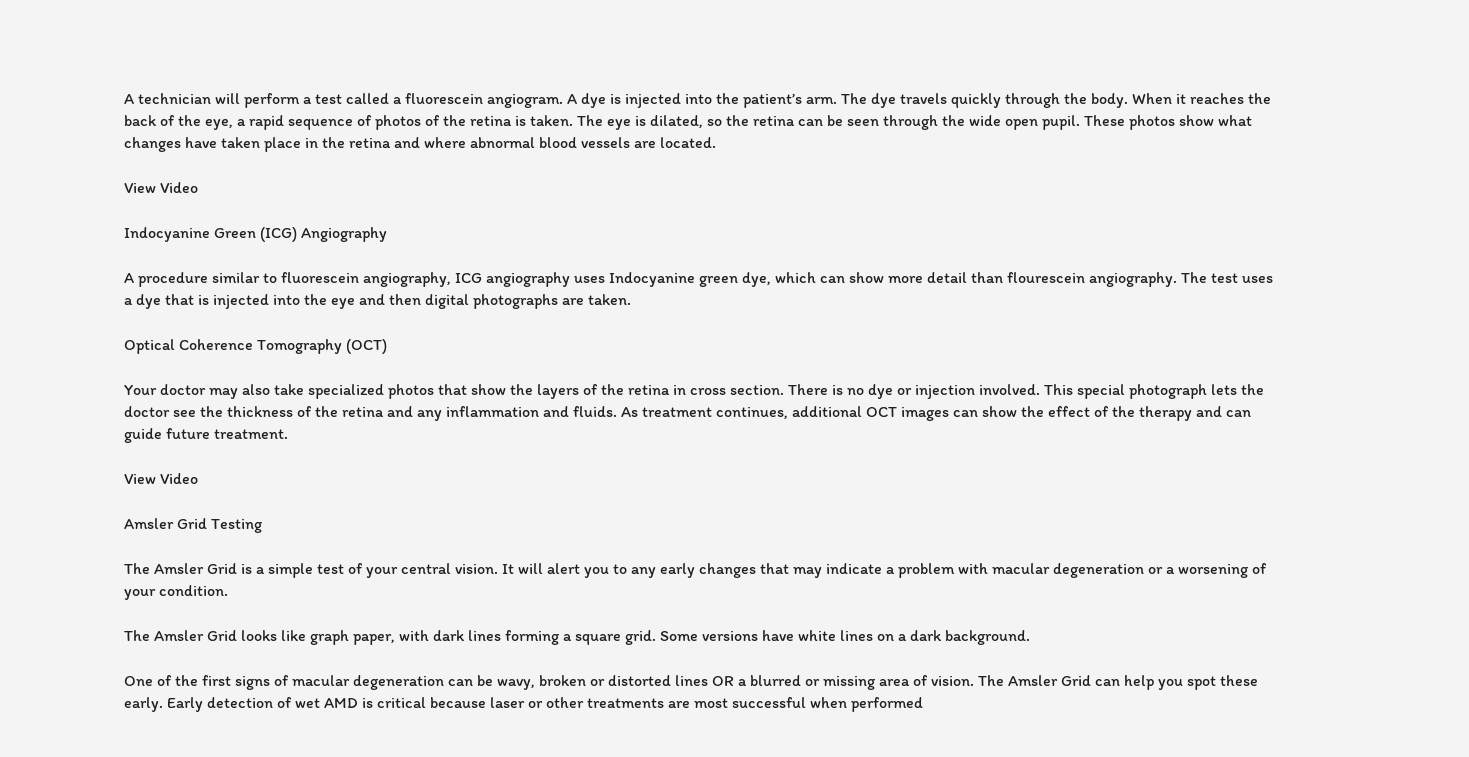A technician will perform a test called a fluorescein angiogram. A dye is injected into the patient’s arm. The dye travels quickly through the body. When it reaches the back of the eye, a rapid sequence of photos of the retina is taken. The eye is dilated, so the retina can be seen through the wide open pupil. These photos show what changes have taken place in the retina and where abnormal blood vessels are located.

View Video

Indocyanine Green (ICG) Angiography

A procedure similar to fluorescein angiography, ICG angiography uses Indocyanine green dye, which can show more detail than flourescein angiography. The test uses a dye that is injected into the eye and then digital photographs are taken.

Optical Coherence Tomography (OCT)

Your doctor may also take specialized photos that show the layers of the retina in cross section. There is no dye or injection involved. This special photograph lets the doctor see the thickness of the retina and any inflammation and fluids. As treatment continues, additional OCT images can show the effect of the therapy and can guide future treatment.

View Video

Amsler Grid Testing

The Amsler Grid is a simple test of your central vision. It will alert you to any early changes that may indicate a problem with macular degeneration or a worsening of your condition.

The Amsler Grid looks like graph paper, with dark lines forming a square grid. Some versions have white lines on a dark background.

One of the first signs of macular degeneration can be wavy, broken or distorted lines OR a blurred or missing area of vision. The Amsler Grid can help you spot these early. Early detection of wet AMD is critical because laser or other treatments are most successful when performed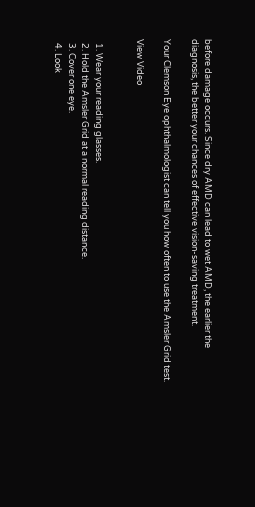before damage occurs. Since dry AMD can lead to wet AMD, the earlier the diagnosis, the better your chances of effective vision-saving treatment.

Your Clemson Eye ophthalmologist can tell you how often to use the Amsler Grid test.

View Video


  1. Wear your reading glasses.
  2. Hold the Amsler Grid at a normal reading distance.
  3. Cover one eye.
  4. Look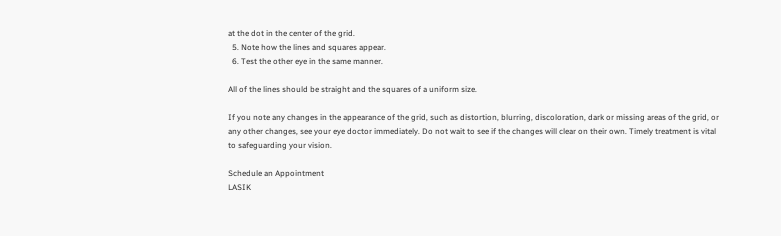at the dot in the center of the grid.
  5. Note how the lines and squares appear.
  6. Test the other eye in the same manner.

All of the lines should be straight and the squares of a uniform size.

If you note any changes in the appearance of the grid, such as distortion, blurring, discoloration, dark or missing areas of the grid, or any other changes, see your eye doctor immediately. Do not wait to see if the changes will clear on their own. Timely treatment is vital to safeguarding your vision.

Schedule an Appointment
LASIK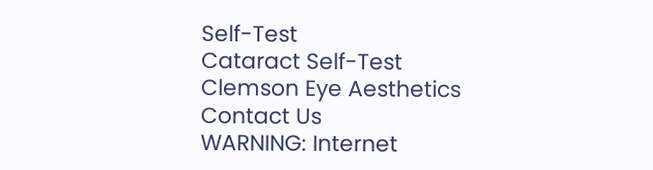Self-Test
Cataract Self-Test
Clemson Eye Aesthetics
Contact Us
WARNING: Internet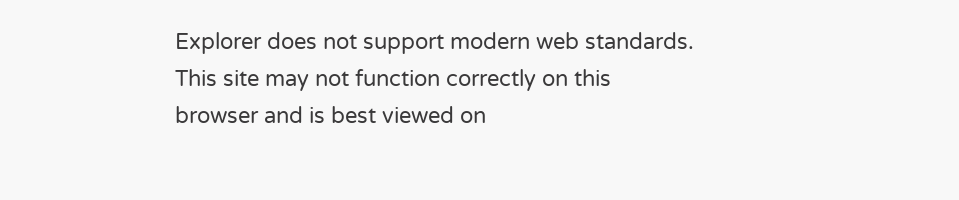Explorer does not support modern web standards. This site may not function correctly on this browser and is best viewed on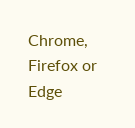Chrome, Firefox or Edge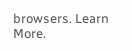browsers. Learn More.